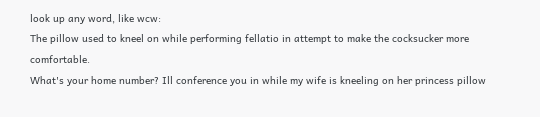look up any word, like wcw:
The pillow used to kneel on while performing fellatio in attempt to make the cocksucker more comfortable.
What's your home number? Ill conference you in while my wife is kneeling on her princess pillow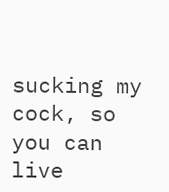sucking my cock, so you can live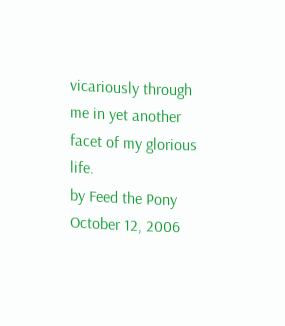vicariously through me in yet another facet of my glorious life.
by Feed the Pony October 12, 2006